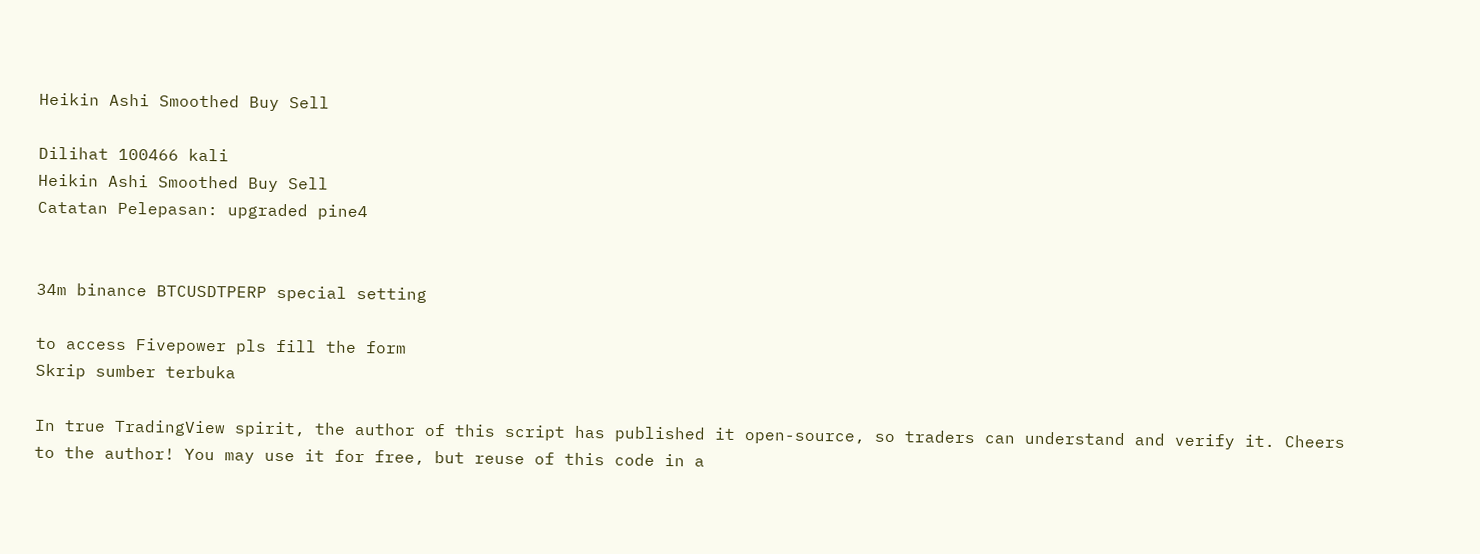Heikin Ashi Smoothed Buy Sell

Dilihat 100466 kali
Heikin Ashi Smoothed Buy Sell
Catatan Pelepasan: upgraded pine4


34m binance BTCUSDTPERP special setting

to access Fivepower pls fill the form
Skrip sumber terbuka

In true TradingView spirit, the author of this script has published it open-source, so traders can understand and verify it. Cheers to the author! You may use it for free, but reuse of this code in a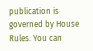publication is governed by House Rules. You can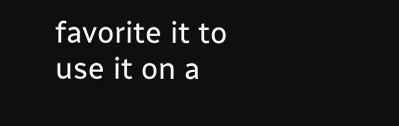favorite it to use it on a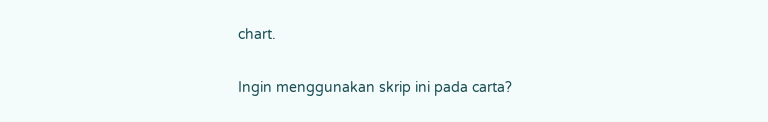chart.

Ingin menggunakan skrip ini pada carta?